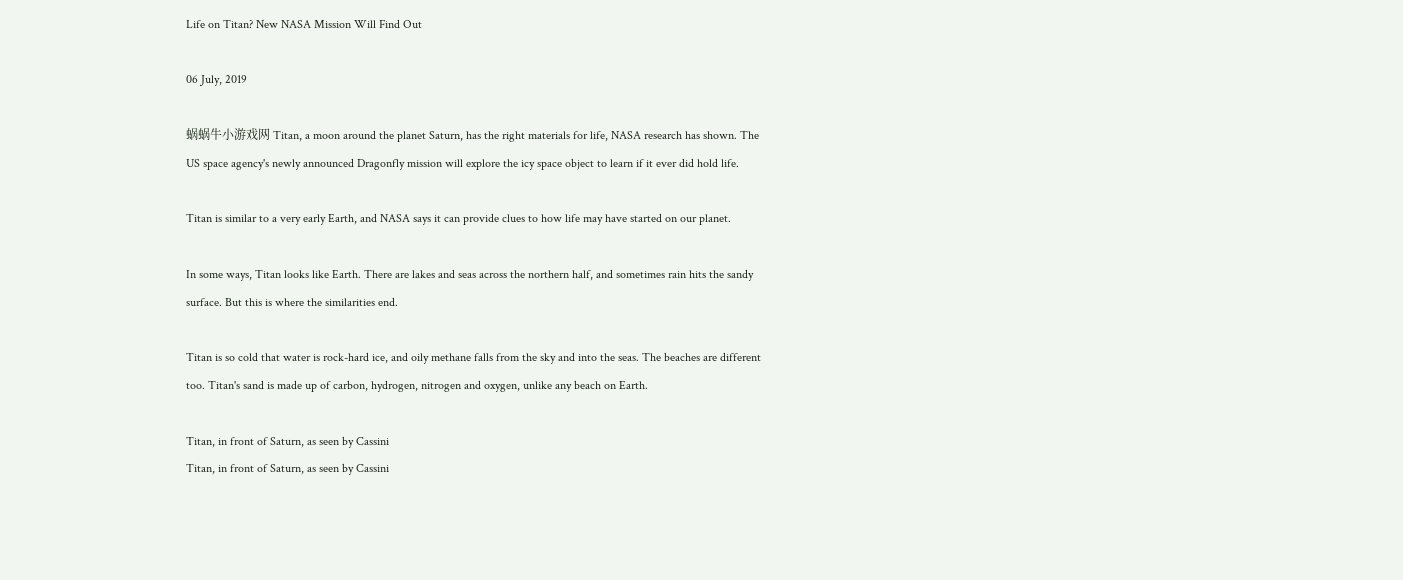Life on Titan? New NASA Mission Will Find Out

06 July, 2019

蜗蜗牛小游戏网 Titan, a moon around the planet Saturn, has the right materials for life, NASA research has shown. The US space agency's newly announced Dragonfly mission will explore the icy space object to learn if it ever did hold life.

Titan is similar to a very early Earth, and NASA says it can provide clues to how life may have started on our planet.

In some ways, Titan looks like Earth. There are lakes and seas across the northern half, and sometimes rain hits the sandy surface. But this is where the similarities end.

Titan is so cold that water is rock-hard ice, and oily methane falls from the sky and into the seas. The beaches are different too. Titan's sand is made up of carbon, hydrogen, nitrogen and oxygen, unlike any beach on Earth.

Titan, in front of Saturn, as seen by Cassini
Titan, in front of Saturn, as seen by Cassini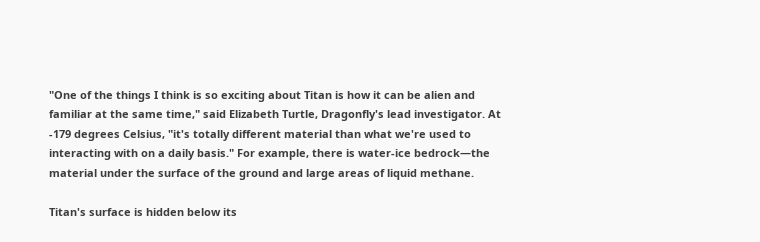"One of the things I think is so exciting about Titan is how it can be alien and familiar at the same time," said Elizabeth Turtle, Dragonfly's lead investigator. At -179 degrees Celsius, "it's totally different material than what we're used to interacting with on a daily basis." For example, there is water-ice bedrock—the material under the surface of the ground and large areas of liquid methane.

Titan's surface is hidden below its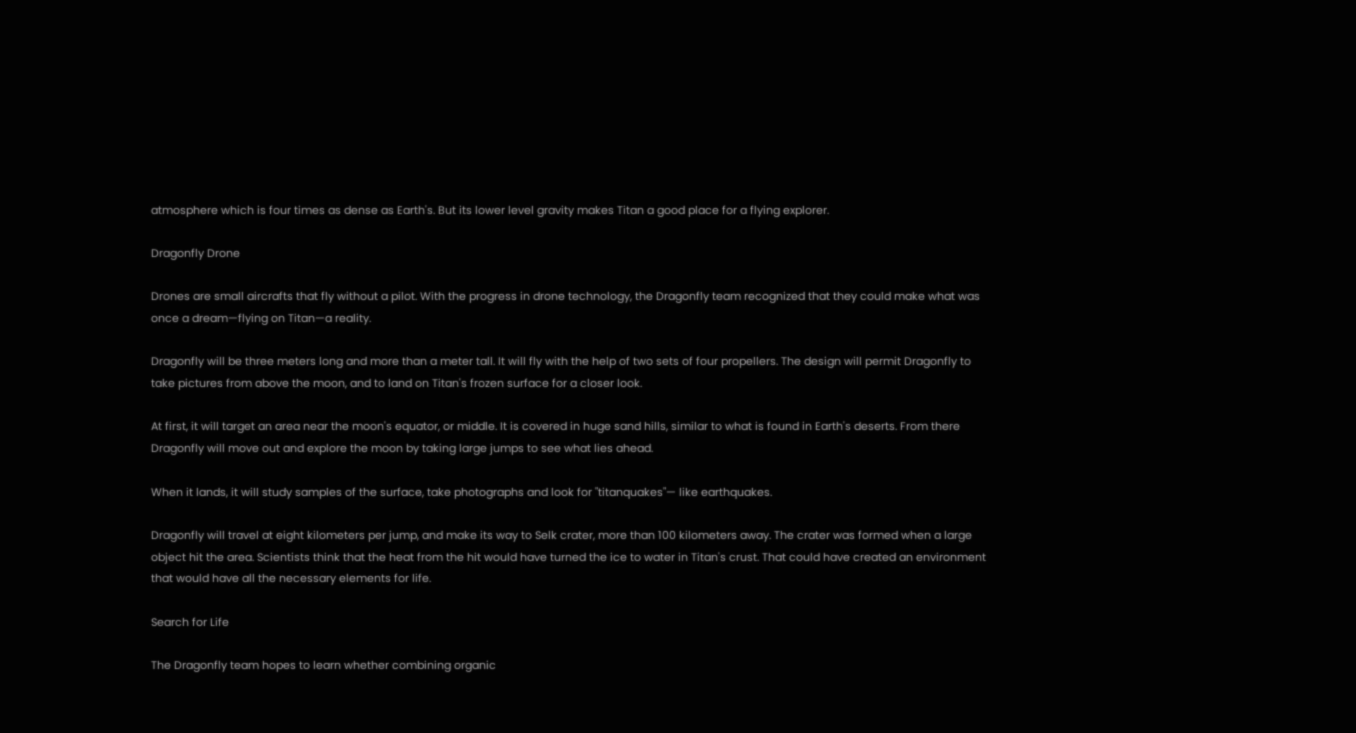atmosphere which is four times as dense as Earth's. But its lower level gravity makes Titan a good place for a flying explorer.

Dragonfly Drone

Drones are small aircrafts that fly without a pilot. With the progress in drone technology, the Dragonfly team recognized that they could make what was once a dream—flying on Titan—a reality.

Dragonfly will be three meters long and more than a meter tall. It will fly with the help of two sets of four propellers. The design will permit Dragonfly to take pictures from above the moon, and to land on Titan's frozen surface for a closer look.

At first, it will target an area near the moon's equator, or middle. It is covered in huge sand hills, similar to what is found in Earth's deserts. From there Dragonfly will move out and explore the moon by taking large jumps to see what lies ahead.

When it lands, it will study samples of the surface, take photographs and look for "titanquakes"— like earthquakes.

Dragonfly will travel at eight kilometers per jump, and make its way to Selk crater, more than 100 kilometers away. The crater was formed when a large object hit the area. Scientists think that the heat from the hit would have turned the ice to water in Titan's crust. That could have created an environment that would have all the necessary elements for life.

Search for Life

The Dragonfly team hopes to learn whether combining organic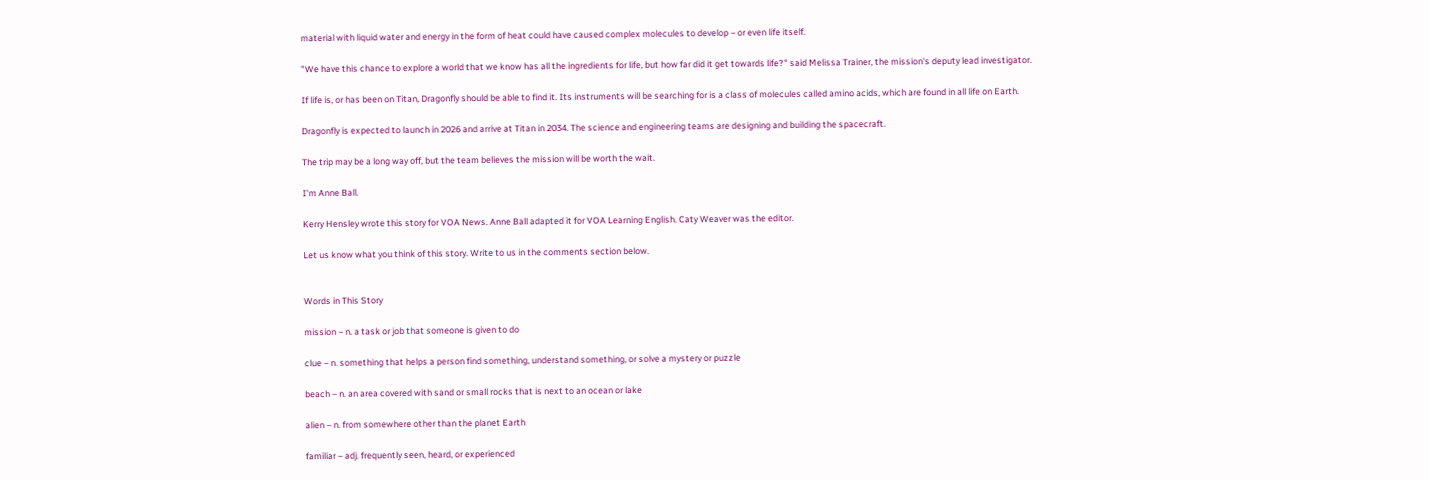material with liquid water and energy in the form of heat could have caused complex molecules to develop – or even life itself.

"We have this chance to explore a world that we know has all the ingredients for life, but how far did it get towards life?" said Melissa Trainer, the mission's deputy lead investigator.

If life is, or has been on Titan, Dragonfly should be able to find it. Its instruments will be searching for is a class of molecules called amino acids, which are found in all life on Earth.

Dragonfly is expected to launch in 2026 and arrive at Titan in 2034. The science and engineering teams are designing and building the spacecraft.

The trip may be a long way off, but the team believes the mission will be worth the wait.

I'm Anne Ball.

Kerry Hensley wrote this story for VOA News. Anne Ball adapted it for VOA Learning English. Caty Weaver was the editor.

Let us know what you think of this story. Write to us in the comments section below.


Words in This Story

mission – n. a task or job that someone is given to do

clue – n. something that helps a person find something, understand something, or solve a mystery or puzzle

beach – n. an area covered with sand or small rocks that is next to an ocean or lake

alien – n. from somewhere other than the planet Earth

familiar – adj. frequently seen, heard, or experienced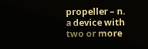propeller – n. a device with two or more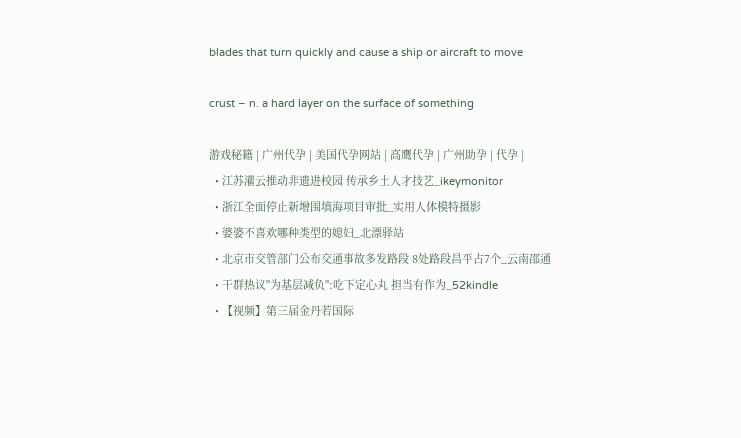blades that turn quickly and cause a ship or aircraft to move

crust – n. a hard layer on the surface of something

游戏秘籍 | 广州代孕 | 美国代孕网站 | 高鹰代孕 | 广州助孕 | 代孕 |
  • 江苏灌云推动非遗进校园 传承乡土人才技艺_ikeymonitor
  • 浙江全面停止新增围填海项目审批_实用人体模特摄影
  • 婆婆不喜欢哪种类型的媳妇_北漂驿站
  • 北京市交管部门公布交通事故多发路段 8处路段昌平占7个_云南邵通
  • 干群热议"为基层减负":吃下定心丸 担当有作为_52kindle
  • 【视频】第三届金丹若国际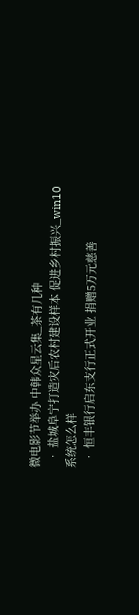微电影节举办 中韩众星云集_茶有几种
  • 盐城阜宁打造灾后农村建设样本 促进乡村振兴_win10系统怎么样
  • 恒丰银行启东支行正式开业 捐赠5万元慈善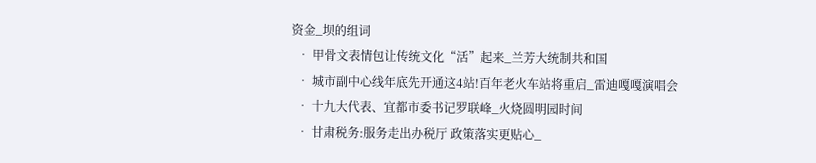资金_坝的组词
  • 甲骨文表情包让传统文化“活”起来_兰芳大统制共和国
  • 城市副中心线年底先开通这4站!百年老火车站将重启_雷迪嘎嘎演唱会
  • 十九大代表、宜都市委书记罗联峰_火烧圆明园时间
  • 甘肃税务:服务走出办税厅 政策落实更贴心_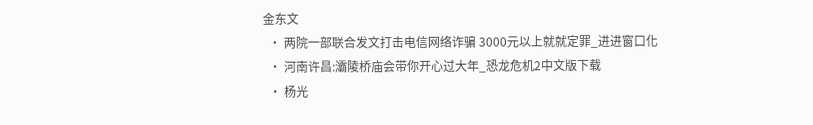金东文
  • 两院一部联合发文打击电信网络诈骗 3000元以上就就定罪_进进窗口化
  • 河南许昌:灞陵桥庙会带你开心过大年_恐龙危机2中文版下载
  • 杨光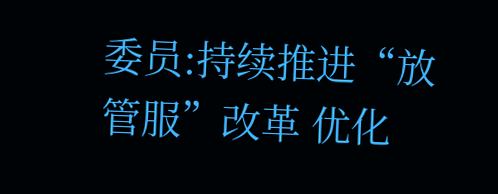委员:持续推进“放管服”改革 优化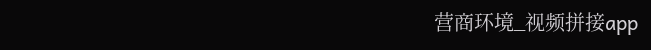营商环境_视频拼接app